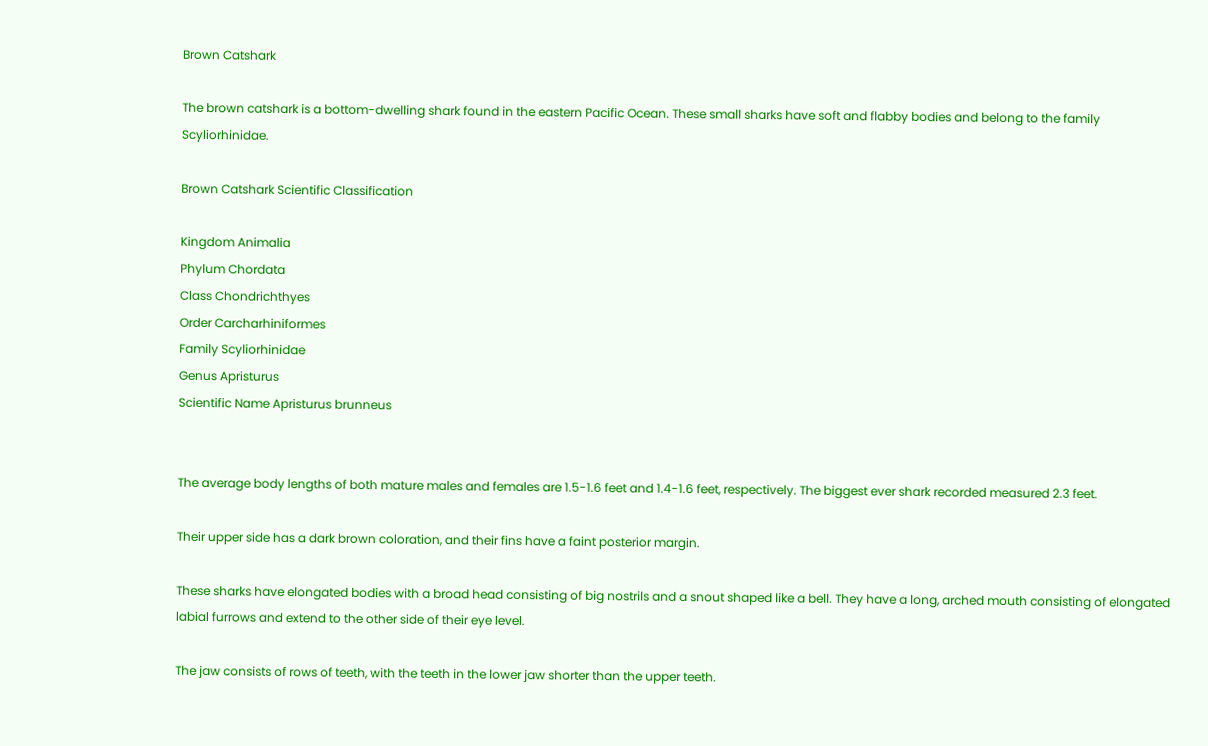Brown Catshark

The brown catshark is a bottom-dwelling shark found in the eastern Pacific Ocean. These small sharks have soft and flabby bodies and belong to the family Scyliorhinidae.

Brown Catshark Scientific Classification

Kingdom Animalia
Phylum Chordata
Class Chondrichthyes
Order Carcharhiniformes
Family Scyliorhinidae
Genus Apristurus
Scientific Name Apristurus brunneus


The average body lengths of both mature males and females are 1.5-1.6 feet and 1.4-1.6 feet, respectively. The biggest ever shark recorded measured 2.3 feet.

Their upper side has a dark brown coloration, and their fins have a faint posterior margin.

These sharks have elongated bodies with a broad head consisting of big nostrils and a snout shaped like a bell. They have a long, arched mouth consisting of elongated labial furrows and extend to the other side of their eye level.

The jaw consists of rows of teeth, with the teeth in the lower jaw shorter than the upper teeth.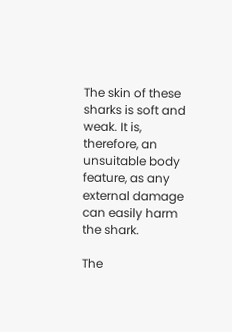The skin of these sharks is soft and weak. It is, therefore, an unsuitable body feature, as any external damage can easily harm the shark.

The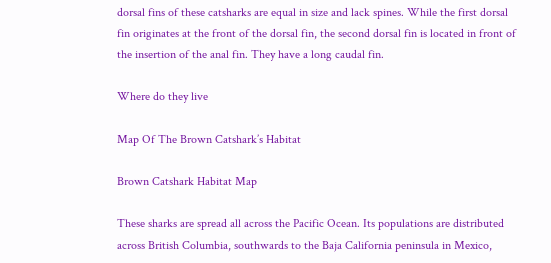dorsal fins of these catsharks are equal in size and lack spines. While the first dorsal fin originates at the front of the dorsal fin, the second dorsal fin is located in front of the insertion of the anal fin. They have a long caudal fin.

Where do they live

Map Of The Brown Catshark’s Habitat

Brown Catshark Habitat Map

These sharks are spread all across the Pacific Ocean. Its populations are distributed across British Columbia, southwards to the Baja California peninsula in Mexico,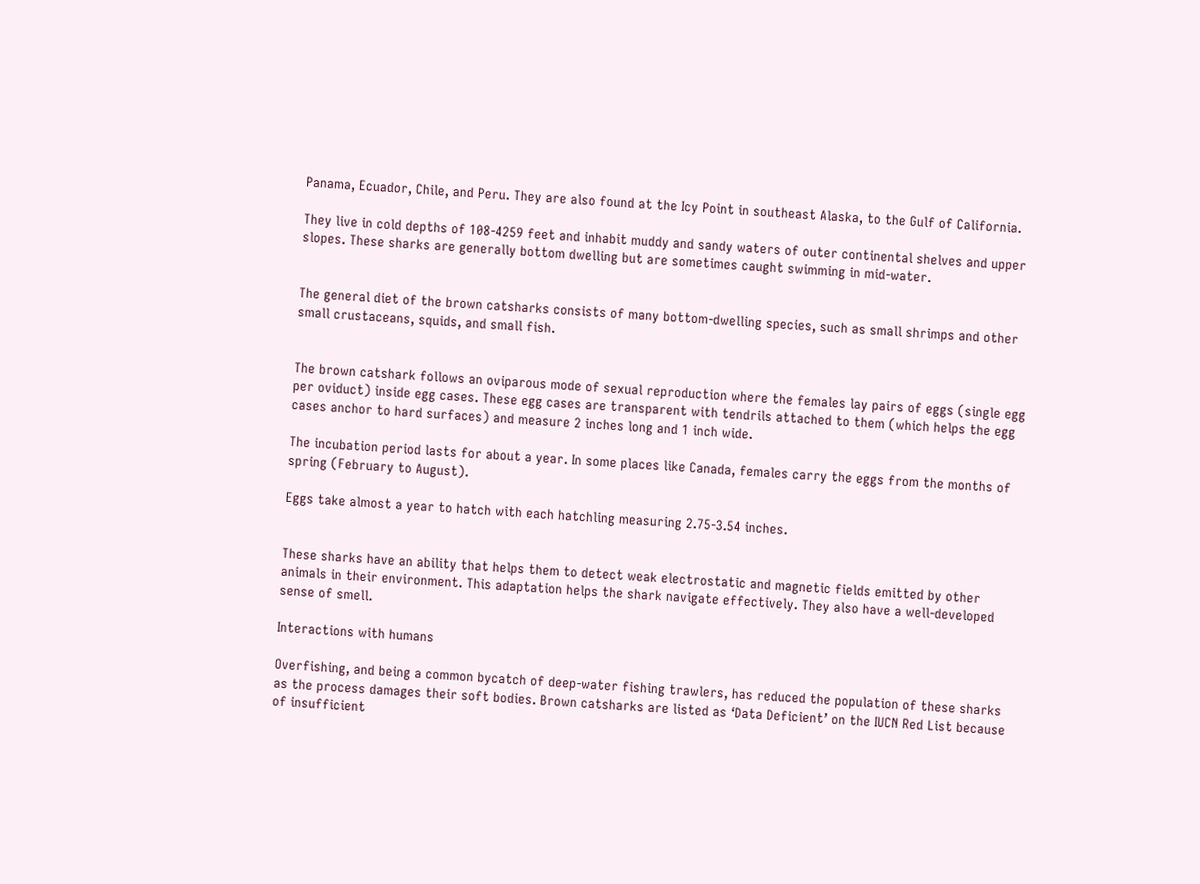Panama, Ecuador, Chile, and Peru. They are also found at the Icy Point in southeast Alaska, to the Gulf of California.

They live in cold depths of 108-4259 feet and inhabit muddy and sandy waters of outer continental shelves and upper slopes. These sharks are generally bottom dwelling but are sometimes caught swimming in mid-water.


The general diet of the brown catsharks consists of many bottom-dwelling species, such as small shrimps and other small crustaceans, squids, and small fish.


The brown catshark follows an oviparous mode of sexual reproduction where the females lay pairs of eggs (single egg per oviduct) inside egg cases. These egg cases are transparent with tendrils attached to them (which helps the egg cases anchor to hard surfaces) and measure 2 inches long and 1 inch wide.

The incubation period lasts for about a year. In some places like Canada, females carry the eggs from the months of spring (February to August).

Eggs take almost a year to hatch with each hatchling measuring 2.75-3.54 inches.


These sharks have an ability that helps them to detect weak electrostatic and magnetic fields emitted by other animals in their environment. This adaptation helps the shark navigate effectively. They also have a well-developed sense of smell.

Interactions with humans

Overfishing, and being a common bycatch of deep-water fishing trawlers, has reduced the population of these sharks as the process damages their soft bodies. Brown catsharks are listed as ‘Data Deficient’ on the IUCN Red List because of insufficient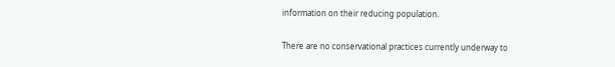information on their reducing population.

There are no conservational practices currently underway to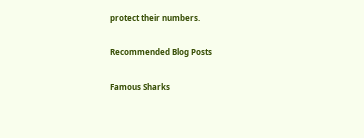protect their numbers.

Recommended Blog Posts

Famous Sharks